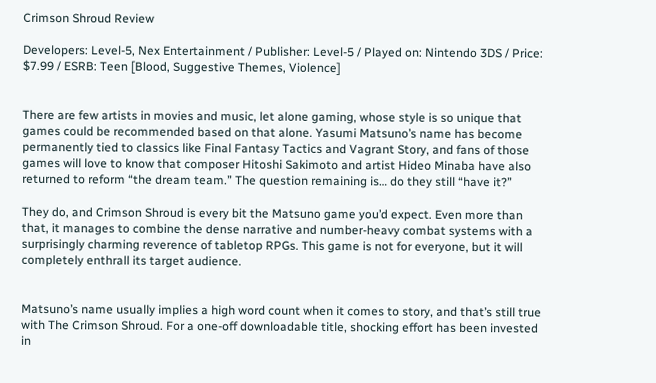Crimson Shroud Review

Developers: Level-5, Nex Entertainment / Publisher: Level-5 / Played on: Nintendo 3DS / Price: $7.99 / ESRB: Teen [Blood, Suggestive Themes, Violence]


There are few artists in movies and music, let alone gaming, whose style is so unique that games could be recommended based on that alone. Yasumi Matsuno’s name has become permanently tied to classics like Final Fantasy Tactics and Vagrant Story, and fans of those games will love to know that composer Hitoshi Sakimoto and artist Hideo Minaba have also returned to reform “the dream team.” The question remaining is… do they still “have it?”

They do, and Crimson Shroud is every bit the Matsuno game you’d expect. Even more than that, it manages to combine the dense narrative and number-heavy combat systems with a surprisingly charming reverence of tabletop RPGs. This game is not for everyone, but it will completely enthrall its target audience.


Matsuno’s name usually implies a high word count when it comes to story, and that’s still true with The Crimson Shroud. For a one-off downloadable title, shocking effort has been invested in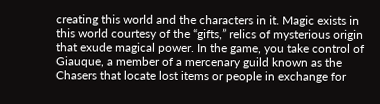creating this world and the characters in it. Magic exists in this world courtesy of the “gifts,” relics of mysterious origin that exude magical power. In the game, you take control of Giauque, a member of a mercenary guild known as the Chasers that locate lost items or people in exchange for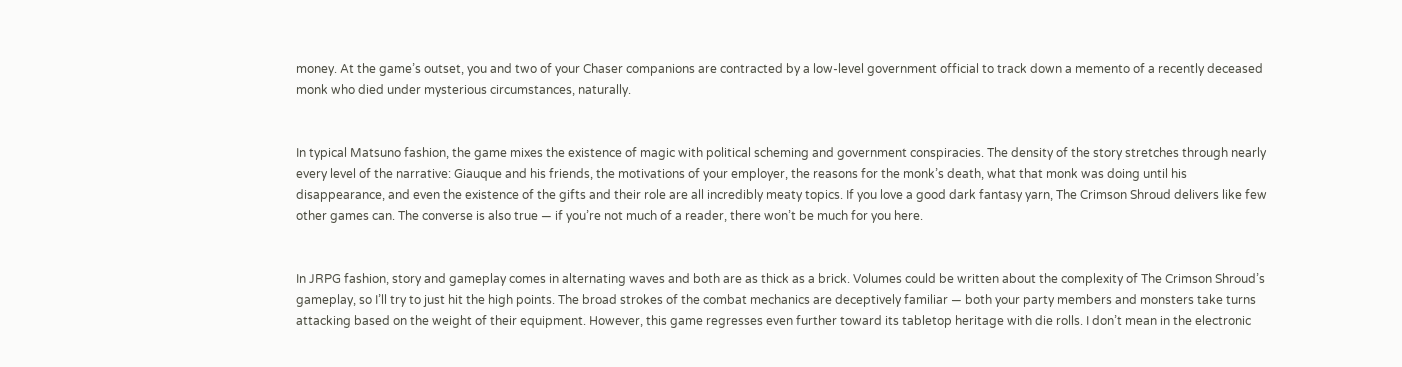money. At the game’s outset, you and two of your Chaser companions are contracted by a low-level government official to track down a memento of a recently deceased monk who died under mysterious circumstances, naturally.


In typical Matsuno fashion, the game mixes the existence of magic with political scheming and government conspiracies. The density of the story stretches through nearly every level of the narrative: Giauque and his friends, the motivations of your employer, the reasons for the monk’s death, what that monk was doing until his disappearance, and even the existence of the gifts and their role are all incredibly meaty topics. If you love a good dark fantasy yarn, The Crimson Shroud delivers like few other games can. The converse is also true — if you’re not much of a reader, there won’t be much for you here.


In JRPG fashion, story and gameplay comes in alternating waves and both are as thick as a brick. Volumes could be written about the complexity of The Crimson Shroud’s gameplay, so I’ll try to just hit the high points. The broad strokes of the combat mechanics are deceptively familiar — both your party members and monsters take turns attacking based on the weight of their equipment. However, this game regresses even further toward its tabletop heritage with die rolls. I don’t mean in the electronic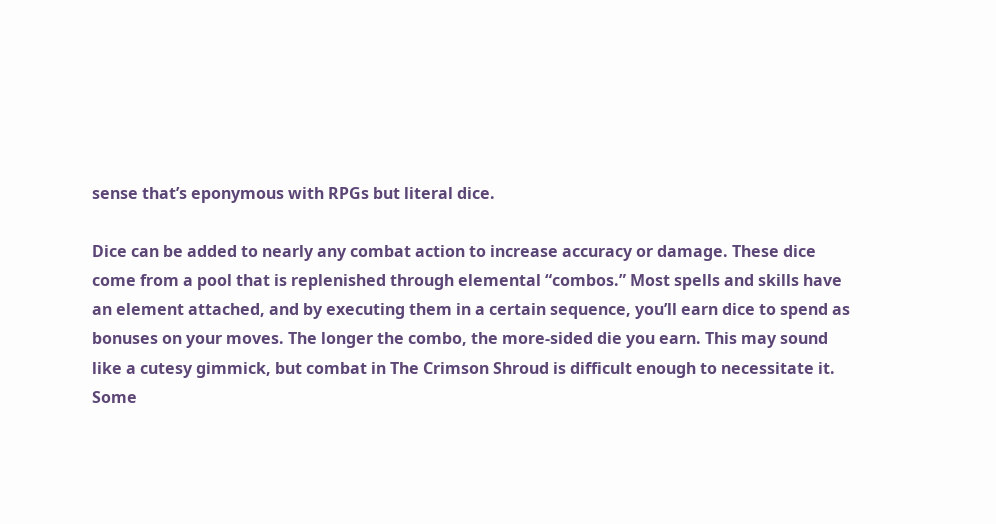sense that’s eponymous with RPGs but literal dice.

Dice can be added to nearly any combat action to increase accuracy or damage. These dice come from a pool that is replenished through elemental “combos.” Most spells and skills have an element attached, and by executing them in a certain sequence, you’ll earn dice to spend as bonuses on your moves. The longer the combo, the more-sided die you earn. This may sound like a cutesy gimmick, but combat in The Crimson Shroud is difficult enough to necessitate it. Some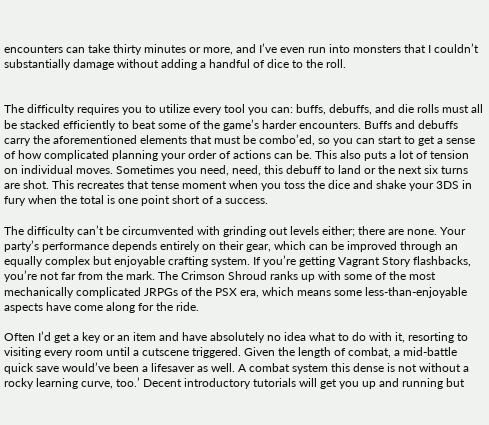encounters can take thirty minutes or more, and I’ve even run into monsters that I couldn’t substantially damage without adding a handful of dice to the roll.


The difficulty requires you to utilize every tool you can: buffs, debuffs, and die rolls must all be stacked efficiently to beat some of the game’s harder encounters. Buffs and debuffs carry the aforementioned elements that must be combo’ed, so you can start to get a sense of how complicated planning your order of actions can be. This also puts a lot of tension on individual moves. Sometimes you need, need, this debuff to land or the next six turns are shot. This recreates that tense moment when you toss the dice and shake your 3DS in fury when the total is one point short of a success.

The difficulty can’t be circumvented with grinding out levels either; there are none. Your party’s performance depends entirely on their gear, which can be improved through an equally complex but enjoyable crafting system. If you’re getting Vagrant Story flashbacks, you’re not far from the mark. The Crimson Shroud ranks up with some of the most mechanically complicated JRPGs of the PSX era, which means some less-than-enjoyable aspects have come along for the ride.

Often I’d get a key or an item and have absolutely no idea what to do with it, resorting to visiting every room until a cutscene triggered. Given the length of combat, a mid-battle quick save would’ve been a lifesaver as well. A combat system this dense is not without a rocky learning curve, too.’ Decent introductory tutorials will get you up and running but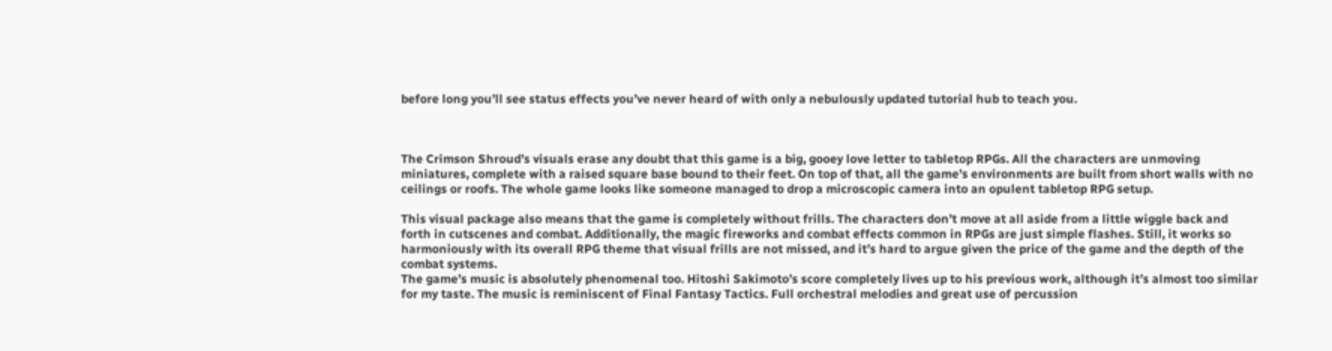before long you’ll see status effects you’ve never heard of with only a nebulously updated tutorial hub to teach you.



The Crimson Shroud’s visuals erase any doubt that this game is a big, gooey love letter to tabletop RPGs. All the characters are unmoving miniatures, complete with a raised square base bound to their feet. On top of that, all the game’s environments are built from short walls with no ceilings or roofs. The whole game looks like someone managed to drop a microscopic camera into an opulent tabletop RPG setup.

This visual package also means that the game is completely without frills. The characters don’t move at all aside from a little wiggle back and forth in cutscenes and combat. Additionally, the magic fireworks and combat effects common in RPGs are just simple flashes. Still, it works so harmoniously with its overall RPG theme that visual frills are not missed, and it’s hard to argue given the price of the game and the depth of the combat systems.
The game’s music is absolutely phenomenal too. Hitoshi Sakimoto’s score completely lives up to his previous work, although it’s almost too similar for my taste. The music is reminiscent of Final Fantasy Tactics. Full orchestral melodies and great use of percussion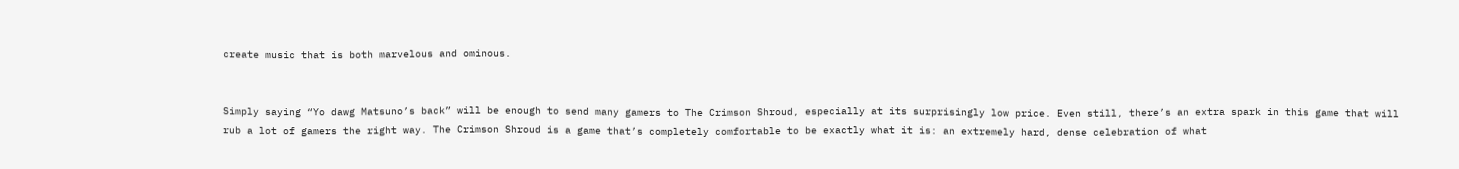create music that is both marvelous and ominous.


Simply saying “Yo dawg Matsuno’s back” will be enough to send many gamers to The Crimson Shroud, especially at its surprisingly low price. Even still, there’s an extra spark in this game that will rub a lot of gamers the right way. The Crimson Shroud is a game that’s completely comfortable to be exactly what it is: an extremely hard, dense celebration of what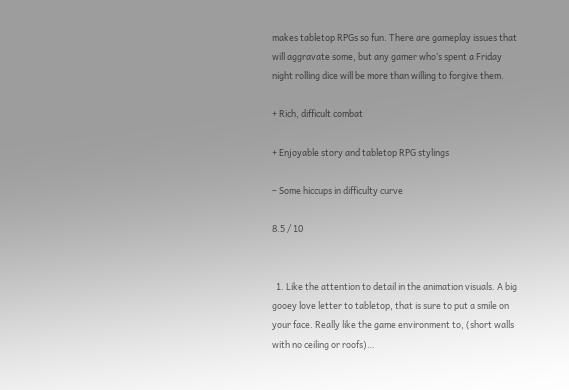makes tabletop RPGs so fun. There are gameplay issues that will aggravate some, but any gamer who’s spent a Friday night rolling dice will be more than willing to forgive them.

+ Rich, difficult combat

+ Enjoyable story and tabletop RPG stylings

– Some hiccups in difficulty curve

8.5 / 10


  1. Like the attention to detail in the animation visuals. A big gooey love letter to tabletop, that is sure to put a smile on your face. Really like the game environment to, (short walls with no ceiling or roofs)…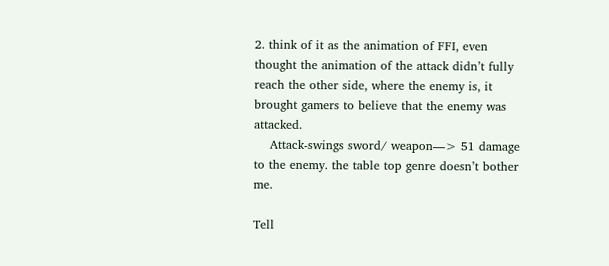2. think of it as the animation of FFI, even thought the animation of the attack didn’t fully reach the other side, where the enemy is, it brought gamers to believe that the enemy was attacked.
    Attack-swings sword/ weapon—> 51 damage to the enemy. the table top genre doesn’t bother me.

Tell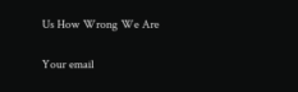Us How Wrong We Are

Your email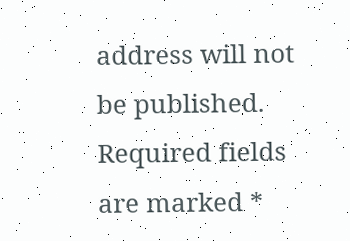address will not be published. Required fields are marked *